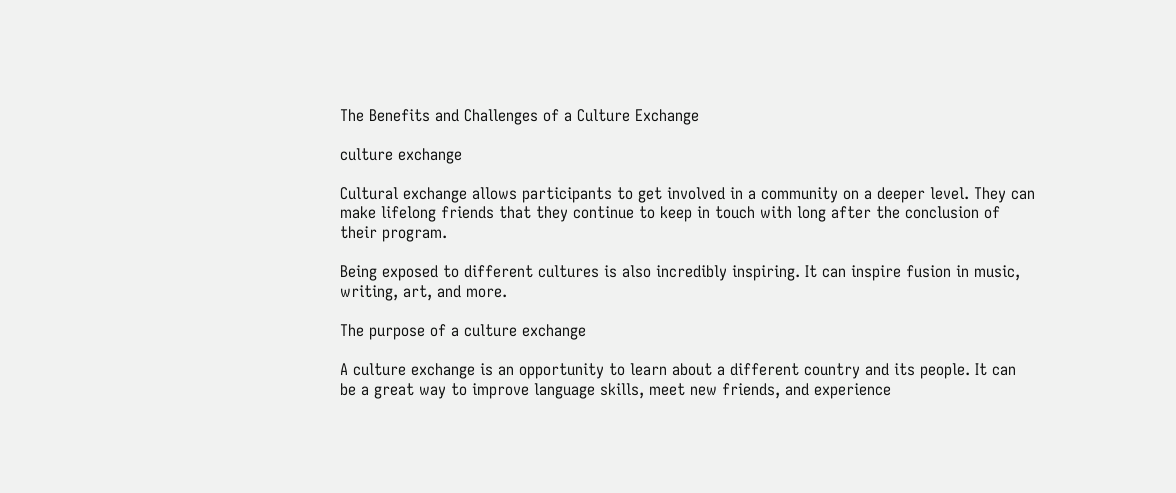The Benefits and Challenges of a Culture Exchange

culture exchange

Cultural exchange allows participants to get involved in a community on a deeper level. They can make lifelong friends that they continue to keep in touch with long after the conclusion of their program.

Being exposed to different cultures is also incredibly inspiring. It can inspire fusion in music, writing, art, and more.

The purpose of a culture exchange

A culture exchange is an opportunity to learn about a different country and its people. It can be a great way to improve language skills, meet new friends, and experience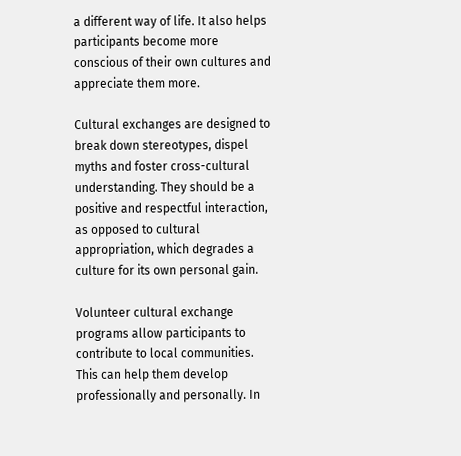a different way of life. It also helps participants become more conscious of their own cultures and appreciate them more.

Cultural exchanges are designed to break down stereotypes, dispel myths and foster cross-cultural understanding. They should be a positive and respectful interaction, as opposed to cultural appropriation, which degrades a culture for its own personal gain.

Volunteer cultural exchange programs allow participants to contribute to local communities. This can help them develop professionally and personally. In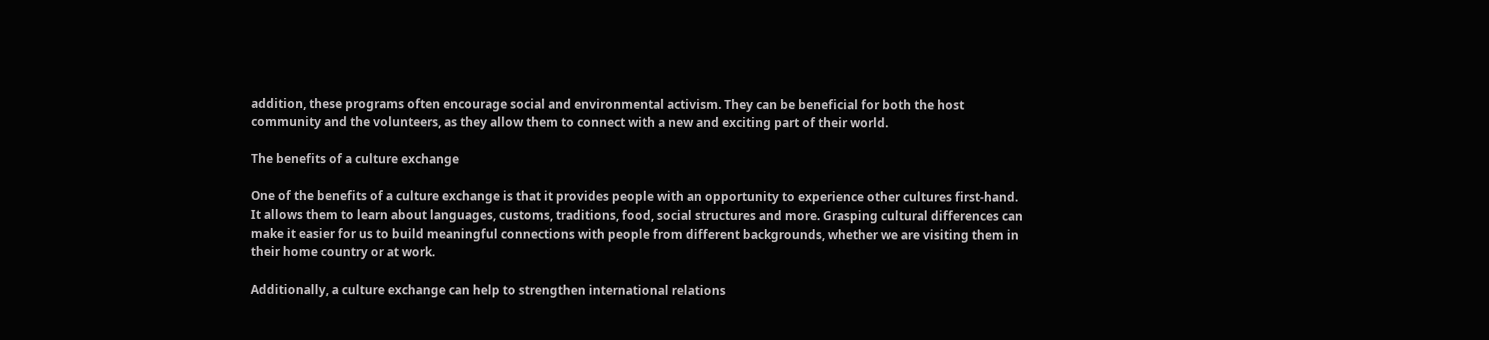addition, these programs often encourage social and environmental activism. They can be beneficial for both the host community and the volunteers, as they allow them to connect with a new and exciting part of their world.

The benefits of a culture exchange

One of the benefits of a culture exchange is that it provides people with an opportunity to experience other cultures first-hand. It allows them to learn about languages, customs, traditions, food, social structures and more. Grasping cultural differences can make it easier for us to build meaningful connections with people from different backgrounds, whether we are visiting them in their home country or at work.

Additionally, a culture exchange can help to strengthen international relations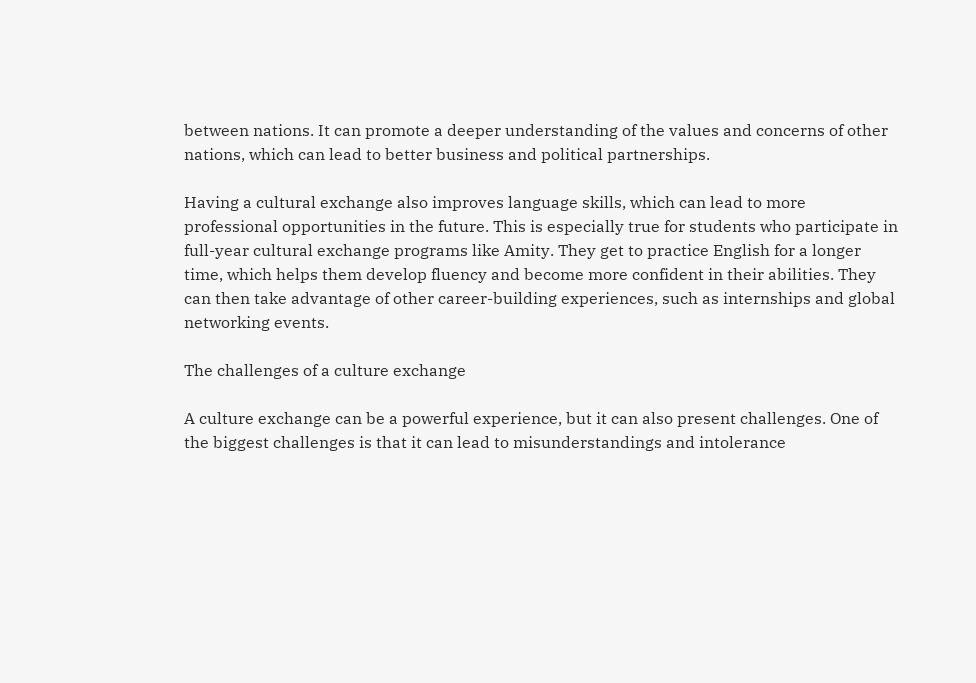between nations. It can promote a deeper understanding of the values and concerns of other nations, which can lead to better business and political partnerships.

Having a cultural exchange also improves language skills, which can lead to more professional opportunities in the future. This is especially true for students who participate in full-year cultural exchange programs like Amity. They get to practice English for a longer time, which helps them develop fluency and become more confident in their abilities. They can then take advantage of other career-building experiences, such as internships and global networking events.

The challenges of a culture exchange

A culture exchange can be a powerful experience, but it can also present challenges. One of the biggest challenges is that it can lead to misunderstandings and intolerance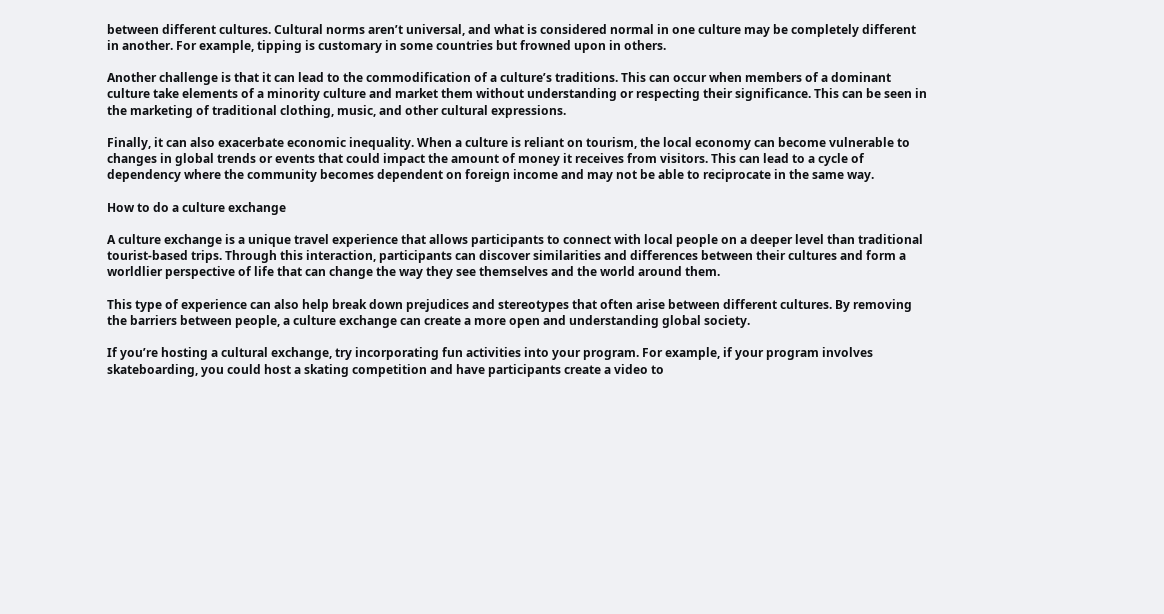between different cultures. Cultural norms aren’t universal, and what is considered normal in one culture may be completely different in another. For example, tipping is customary in some countries but frowned upon in others.

Another challenge is that it can lead to the commodification of a culture’s traditions. This can occur when members of a dominant culture take elements of a minority culture and market them without understanding or respecting their significance. This can be seen in the marketing of traditional clothing, music, and other cultural expressions.

Finally, it can also exacerbate economic inequality. When a culture is reliant on tourism, the local economy can become vulnerable to changes in global trends or events that could impact the amount of money it receives from visitors. This can lead to a cycle of dependency where the community becomes dependent on foreign income and may not be able to reciprocate in the same way.

How to do a culture exchange

A culture exchange is a unique travel experience that allows participants to connect with local people on a deeper level than traditional tourist-based trips. Through this interaction, participants can discover similarities and differences between their cultures and form a worldlier perspective of life that can change the way they see themselves and the world around them.

This type of experience can also help break down prejudices and stereotypes that often arise between different cultures. By removing the barriers between people, a culture exchange can create a more open and understanding global society.

If you’re hosting a cultural exchange, try incorporating fun activities into your program. For example, if your program involves skateboarding, you could host a skating competition and have participants create a video to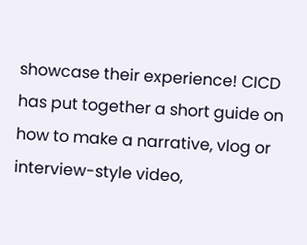showcase their experience! CICD has put together a short guide on how to make a narrative, vlog or interview-style video,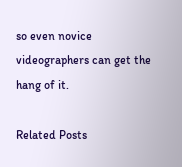so even novice videographers can get the hang of it.

Related Posts